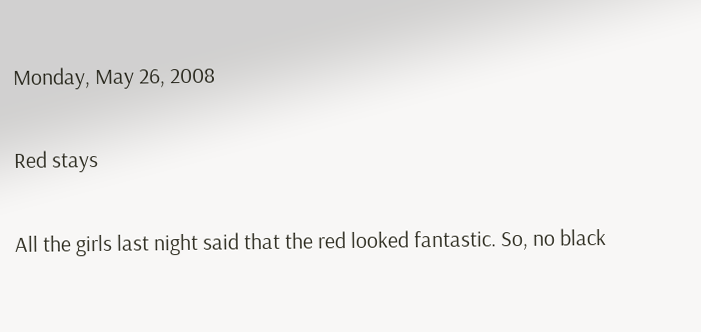Monday, May 26, 2008

Red stays

All the girls last night said that the red looked fantastic. So, no black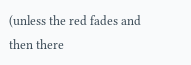(unless the red fades and then there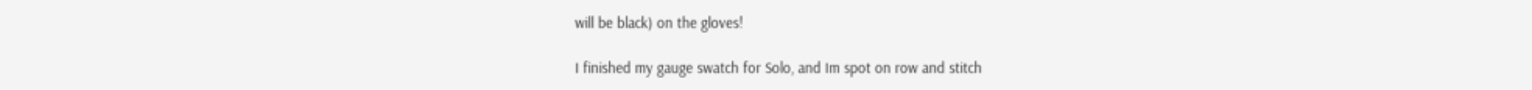will be black) on the gloves!

I finished my gauge swatch for Solo, and Im spot on row and stitch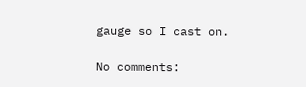gauge so I cast on.

No comments: